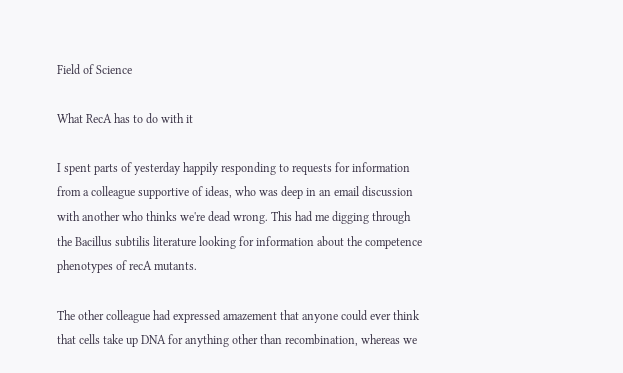Field of Science

What RecA has to do with it

I spent parts of yesterday happily responding to requests for information from a colleague supportive of ideas, who was deep in an email discussion with another who thinks we're dead wrong. This had me digging through the Bacillus subtilis literature looking for information about the competence phenotypes of recA mutants.

The other colleague had expressed amazement that anyone could ever think that cells take up DNA for anything other than recombination, whereas we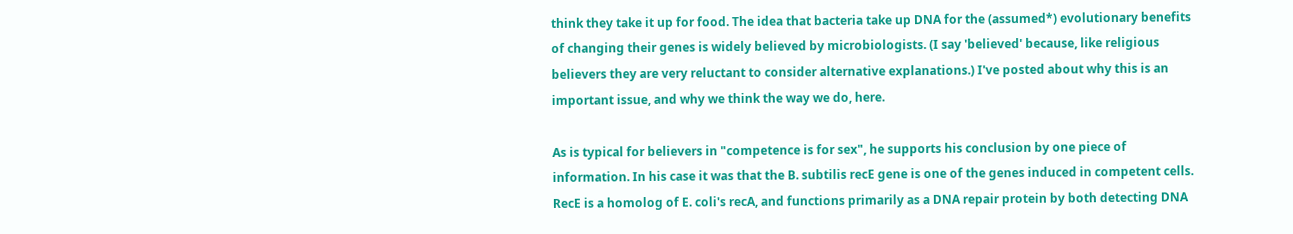think they take it up for food. The idea that bacteria take up DNA for the (assumed*) evolutionary benefits of changing their genes is widely believed by microbiologists. (I say 'believed' because, like religious believers they are very reluctant to consider alternative explanations.) I've posted about why this is an important issue, and why we think the way we do, here.

As is typical for believers in "competence is for sex", he supports his conclusion by one piece of information. In his case it was that the B. subtilis recE gene is one of the genes induced in competent cells. RecE is a homolog of E. coli's recA, and functions primarily as a DNA repair protein by both detecting DNA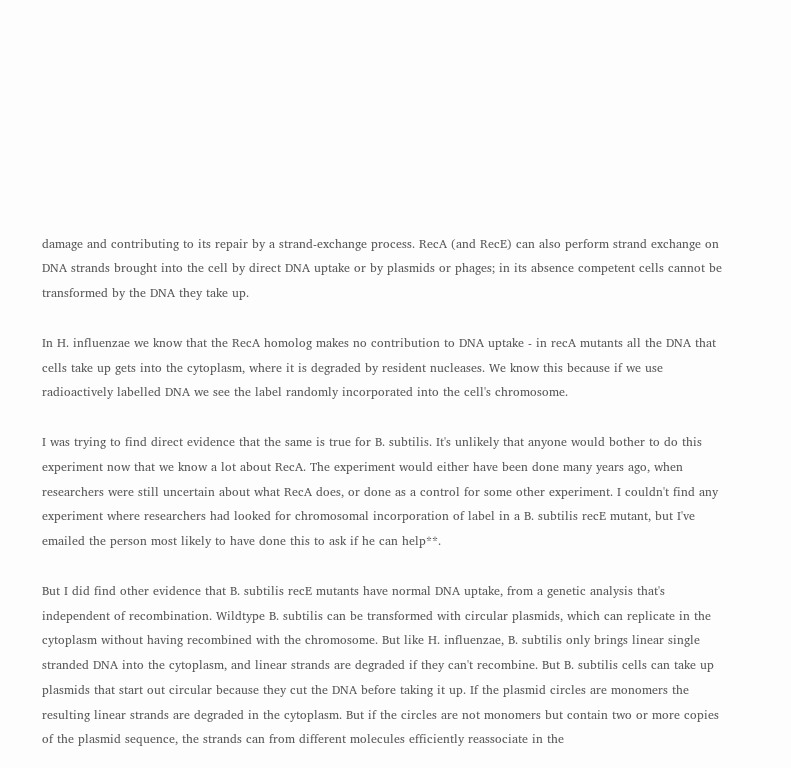damage and contributing to its repair by a strand-exchange process. RecA (and RecE) can also perform strand exchange on DNA strands brought into the cell by direct DNA uptake or by plasmids or phages; in its absence competent cells cannot be transformed by the DNA they take up.

In H. influenzae we know that the RecA homolog makes no contribution to DNA uptake - in recA mutants all the DNA that cells take up gets into the cytoplasm, where it is degraded by resident nucleases. We know this because if we use radioactively labelled DNA we see the label randomly incorporated into the cell's chromosome.

I was trying to find direct evidence that the same is true for B. subtilis. It's unlikely that anyone would bother to do this experiment now that we know a lot about RecA. The experiment would either have been done many years ago, when researchers were still uncertain about what RecA does, or done as a control for some other experiment. I couldn't find any experiment where researchers had looked for chromosomal incorporation of label in a B. subtilis recE mutant, but I've emailed the person most likely to have done this to ask if he can help**.

But I did find other evidence that B. subtilis recE mutants have normal DNA uptake, from a genetic analysis that's independent of recombination. Wildtype B. subtilis can be transformed with circular plasmids, which can replicate in the cytoplasm without having recombined with the chromosome. But like H. influenzae, B. subtilis only brings linear single stranded DNA into the cytoplasm, and linear strands are degraded if they can't recombine. But B. subtilis cells can take up plasmids that start out circular because they cut the DNA before taking it up. If the plasmid circles are monomers the resulting linear strands are degraded in the cytoplasm. But if the circles are not monomers but contain two or more copies of the plasmid sequence, the strands can from different molecules efficiently reassociate in the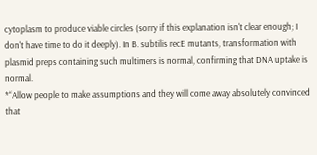cytoplasm to produce viable circles (sorry if this explanation isn't clear enough; I don't have time to do it deeply). In B. subtilis recE mutants, transformation with plasmid preps containing such multimers is normal, confirming that DNA uptake is normal.
*“Allow people to make assumptions and they will come away absolutely convinced that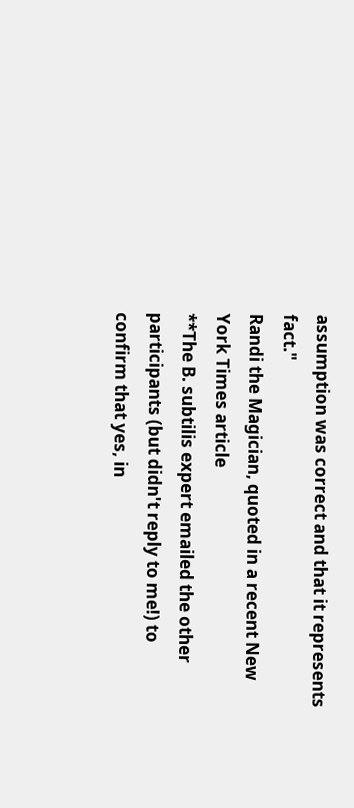assumption was correct and that it represents fact."
Randi the Magician, quoted in a recent New York Times article
**The B. subtilis expert emailed the other participants (but didn't reply to me!) to confirm that yes, in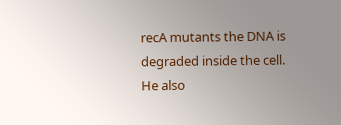recA mutants the DNA is degraded inside the cell. He also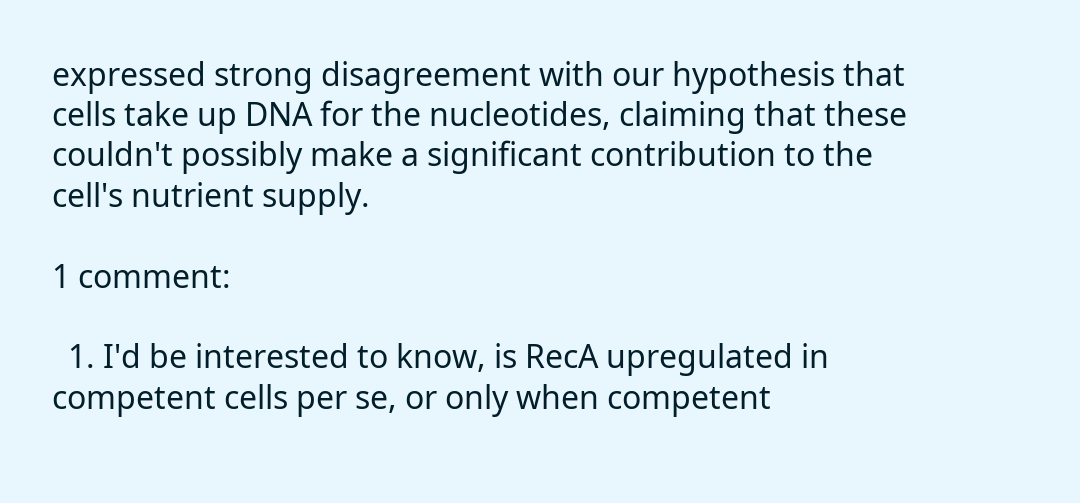expressed strong disagreement with our hypothesis that cells take up DNA for the nucleotides, claiming that these couldn't possibly make a significant contribution to the cell's nutrient supply.

1 comment:

  1. I'd be interested to know, is RecA upregulated in competent cells per se, or only when competent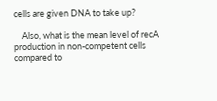cells are given DNA to take up?

    Also, what is the mean level of recA production in non-competent cells compared to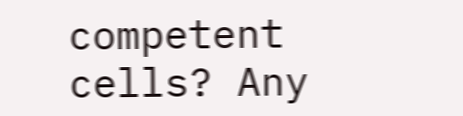competent cells? Any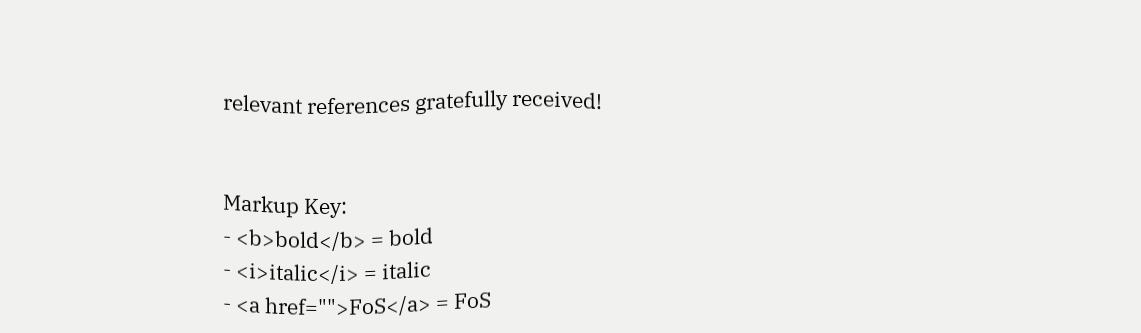relevant references gratefully received!


Markup Key:
- <b>bold</b> = bold
- <i>italic</i> = italic
- <a href="">FoS</a> = FoS